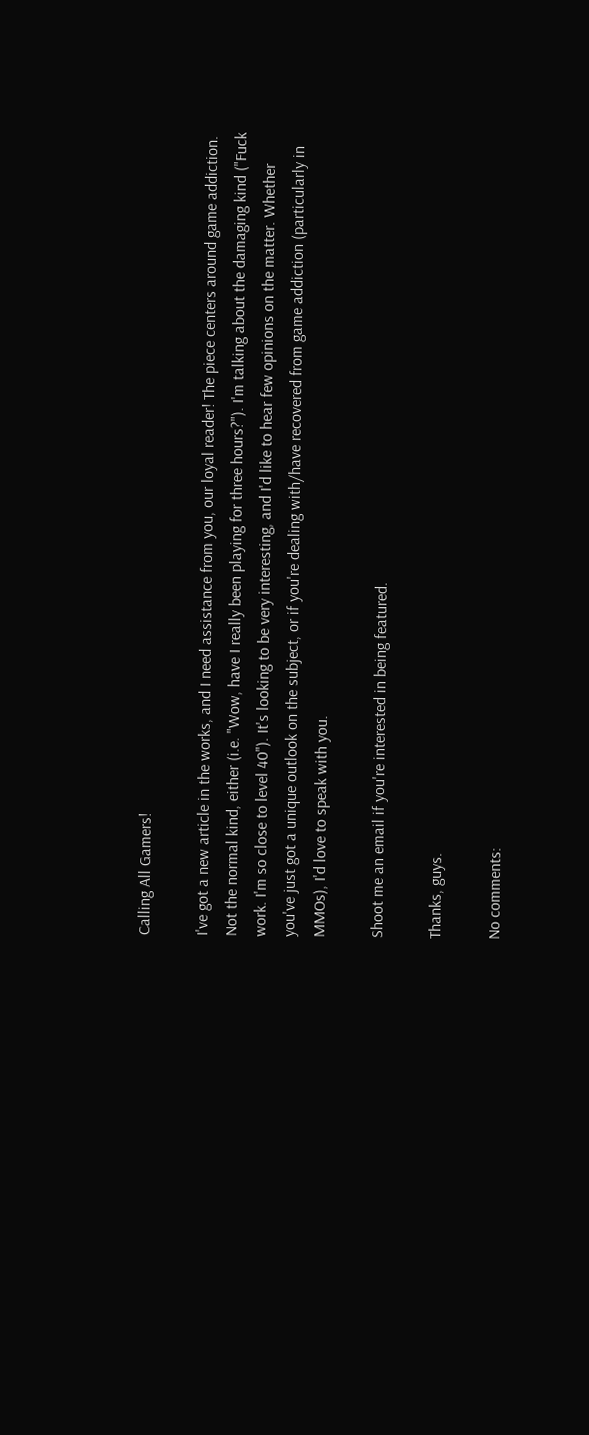Calling All Gamers!

I've got a new article in the works, and I need assistance from you, our loyal reader! The piece centers around game addiction. Not the normal kind, either (i.e. "Wow, have I really been playing for three hours?"). I'm talking about the damaging kind ("Fuck work. I'm so close to level 40"). It's looking to be very interesting, and I'd like to hear few opinions on the matter. Whether you've just got a unique outlook on the subject, or if you're dealing with/have recovered from game addiction (particularly in MMOs), I'd love to speak with you.

Shoot me an email if you're interested in being featured.

Thanks, guys.

No comments: